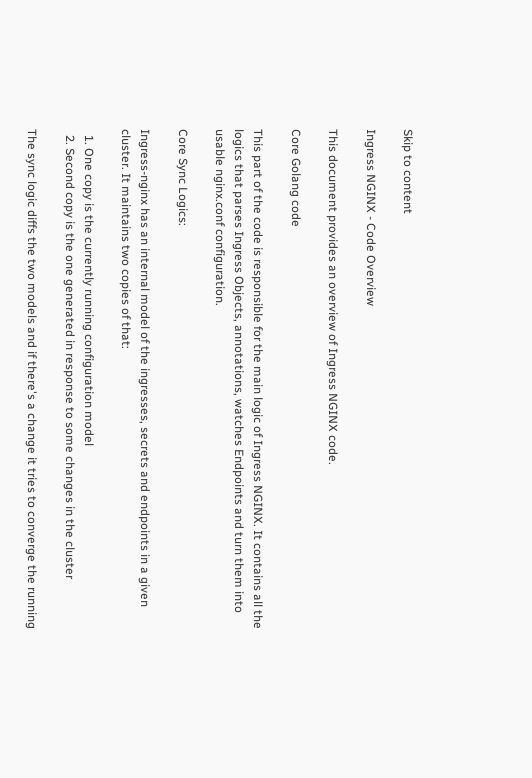Skip to content

Ingress NGINX - Code Overview

This document provides an overview of Ingress NGINX code.

Core Golang code

This part of the code is responsible for the main logic of Ingress NGINX. It contains all the logics that parses Ingress Objects, annotations, watches Endpoints and turn them into usable nginx.conf configuration.

Core Sync Logics:

Ingress-nginx has an internal model of the ingresses, secrets and endpoints in a given cluster. It maintains two copies of that:

  1. One copy is the currently running configuration model
  2. Second copy is the one generated in response to some changes in the cluster

The sync logic diffs the two models and if there's a change it tries to converge the running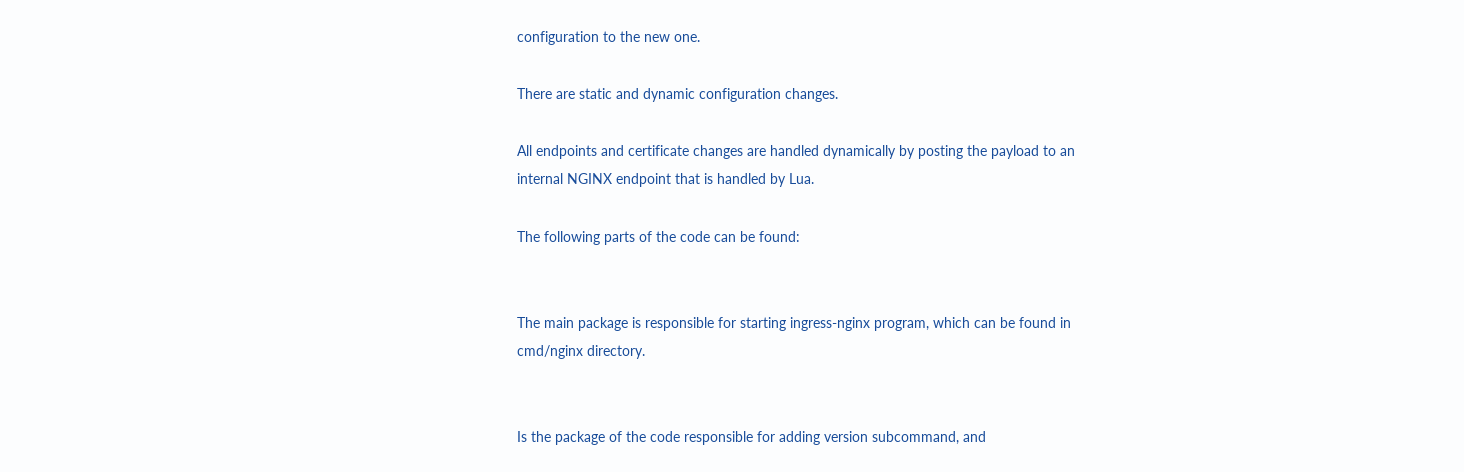configuration to the new one.

There are static and dynamic configuration changes.

All endpoints and certificate changes are handled dynamically by posting the payload to an internal NGINX endpoint that is handled by Lua.

The following parts of the code can be found:


The main package is responsible for starting ingress-nginx program, which can be found in cmd/nginx directory.


Is the package of the code responsible for adding version subcommand, and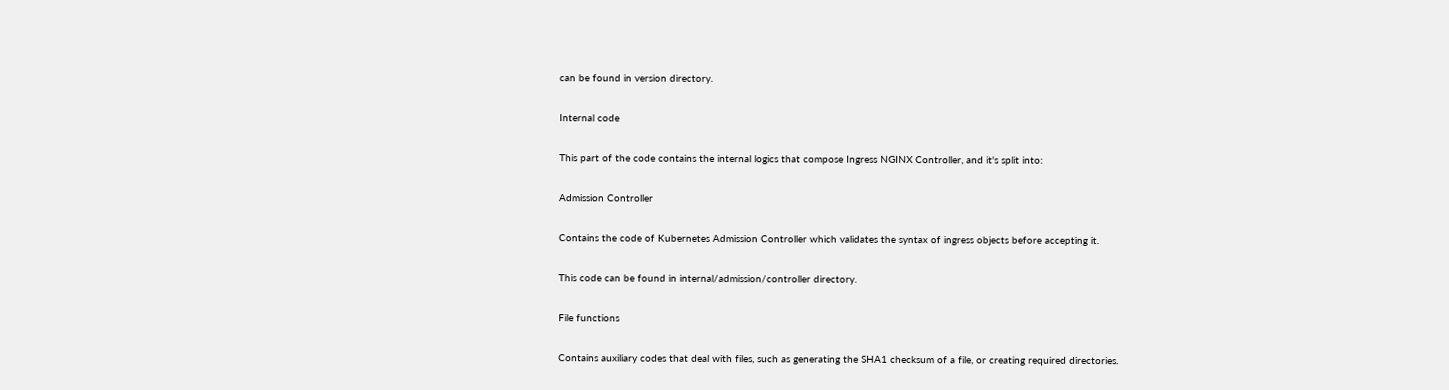can be found in version directory.

Internal code

This part of the code contains the internal logics that compose Ingress NGINX Controller, and it's split into:

Admission Controller

Contains the code of Kubernetes Admission Controller which validates the syntax of ingress objects before accepting it.

This code can be found in internal/admission/controller directory.

File functions

Contains auxiliary codes that deal with files, such as generating the SHA1 checksum of a file, or creating required directories.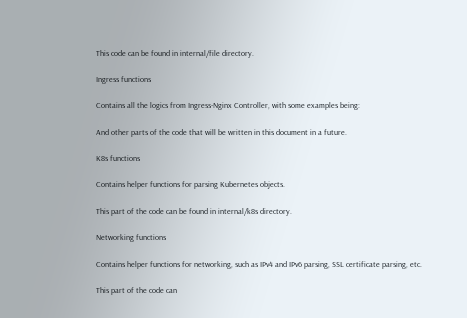This code can be found in internal/file directory.

Ingress functions

Contains all the logics from Ingress-Nginx Controller, with some examples being:

And other parts of the code that will be written in this document in a future.

K8s functions

Contains helper functions for parsing Kubernetes objects.

This part of the code can be found in internal/k8s directory.

Networking functions

Contains helper functions for networking, such as IPv4 and IPv6 parsing, SSL certificate parsing, etc.

This part of the code can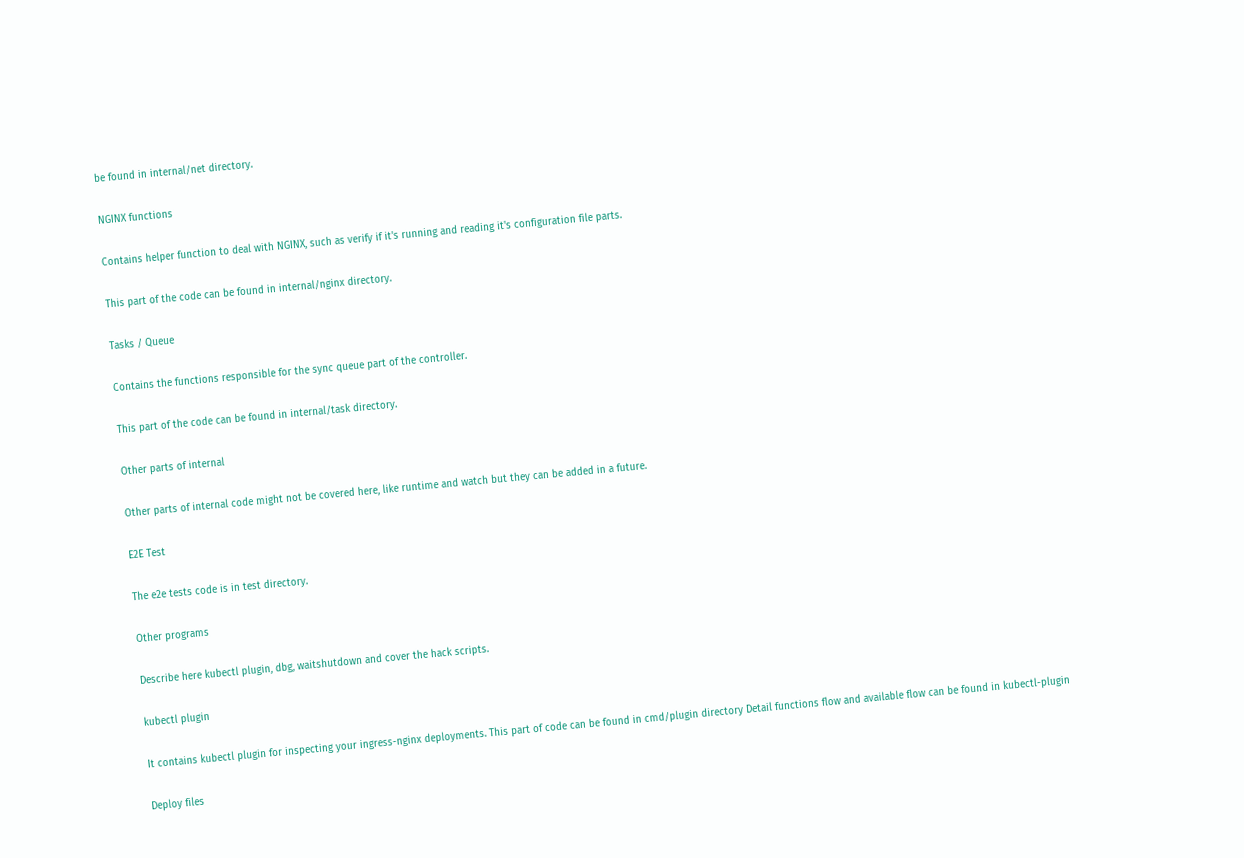be found in internal/net directory.

NGINX functions

Contains helper function to deal with NGINX, such as verify if it's running and reading it's configuration file parts.

This part of the code can be found in internal/nginx directory.

Tasks / Queue

Contains the functions responsible for the sync queue part of the controller.

This part of the code can be found in internal/task directory.

Other parts of internal

Other parts of internal code might not be covered here, like runtime and watch but they can be added in a future.

E2E Test

The e2e tests code is in test directory.

Other programs

Describe here kubectl plugin, dbg, waitshutdown and cover the hack scripts.

kubectl plugin

It contains kubectl plugin for inspecting your ingress-nginx deployments. This part of code can be found in cmd/plugin directory Detail functions flow and available flow can be found in kubectl-plugin

Deploy files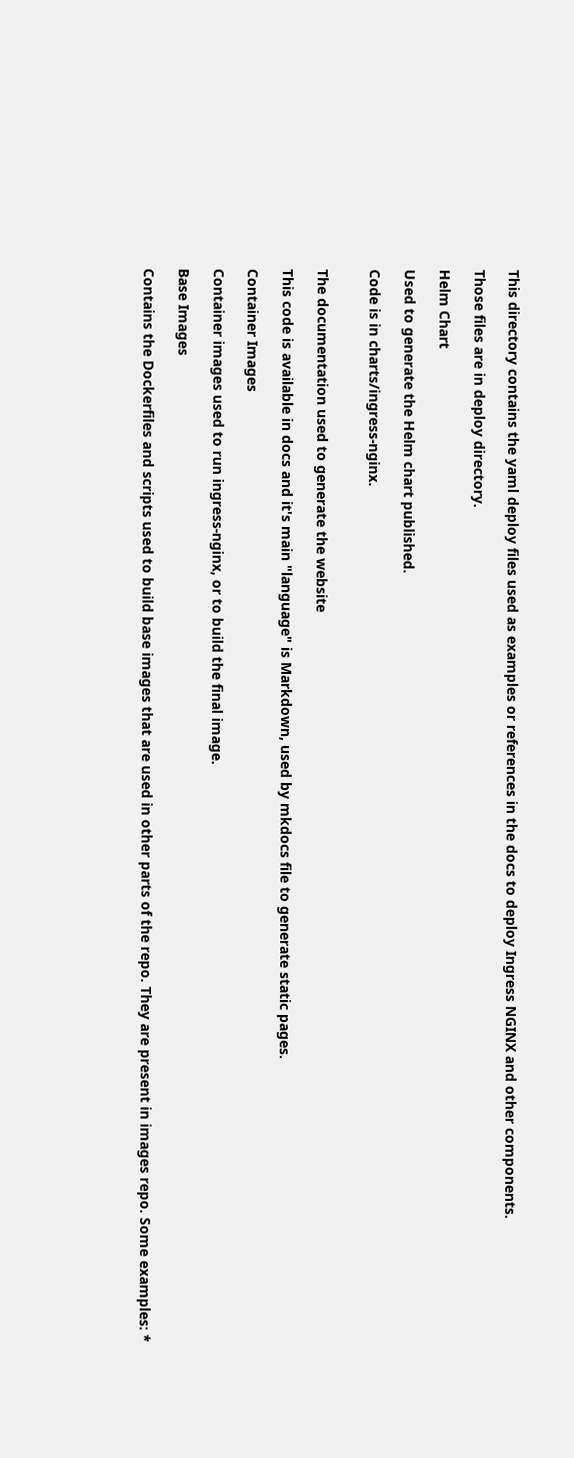This directory contains the yaml deploy files used as examples or references in the docs to deploy Ingress NGINX and other components.

Those files are in deploy directory.

Helm Chart

Used to generate the Helm chart published.

Code is in charts/ingress-nginx.


The documentation used to generate the website

This code is available in docs and it's main "language" is Markdown, used by mkdocs file to generate static pages.

Container Images

Container images used to run ingress-nginx, or to build the final image.

Base Images

Contains the Dockerfiles and scripts used to build base images that are used in other parts of the repo. They are present in images repo. Some examples: *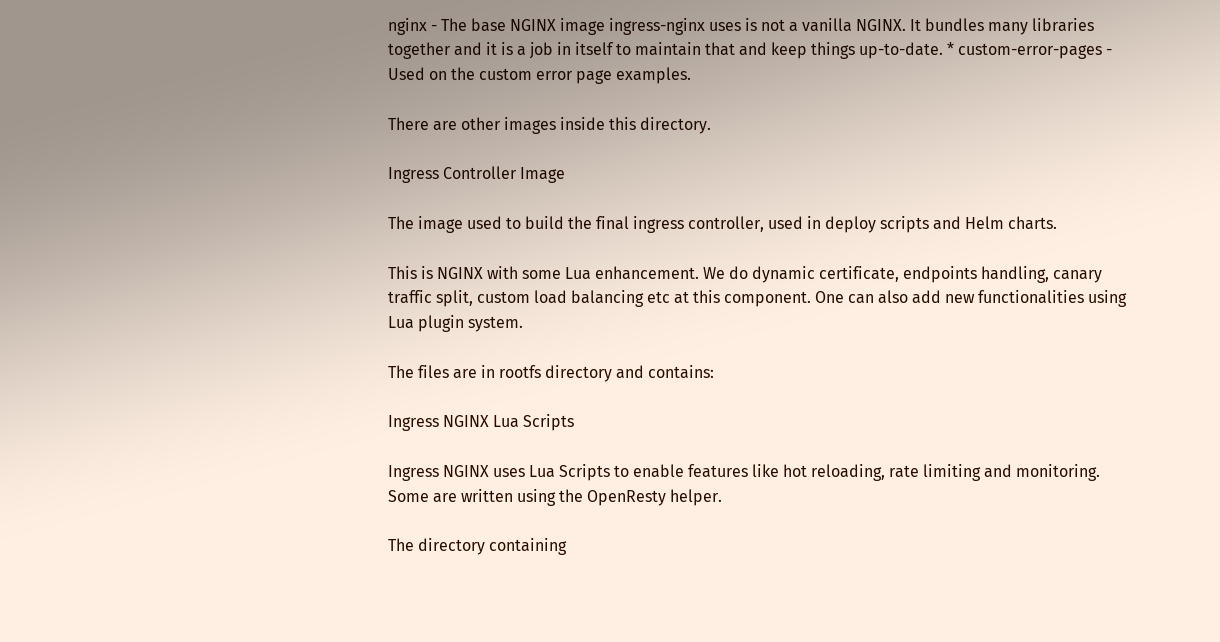nginx - The base NGINX image ingress-nginx uses is not a vanilla NGINX. It bundles many libraries together and it is a job in itself to maintain that and keep things up-to-date. * custom-error-pages - Used on the custom error page examples.

There are other images inside this directory.

Ingress Controller Image

The image used to build the final ingress controller, used in deploy scripts and Helm charts.

This is NGINX with some Lua enhancement. We do dynamic certificate, endpoints handling, canary traffic split, custom load balancing etc at this component. One can also add new functionalities using Lua plugin system.

The files are in rootfs directory and contains:

Ingress NGINX Lua Scripts

Ingress NGINX uses Lua Scripts to enable features like hot reloading, rate limiting and monitoring. Some are written using the OpenResty helper.

The directory containing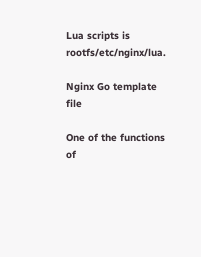Lua scripts is rootfs/etc/nginx/lua.

Nginx Go template file

One of the functions of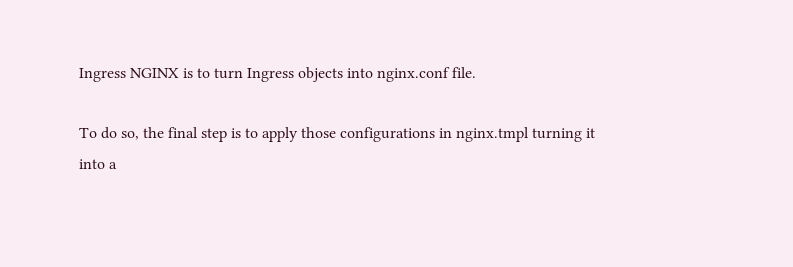Ingress NGINX is to turn Ingress objects into nginx.conf file.

To do so, the final step is to apply those configurations in nginx.tmpl turning it into a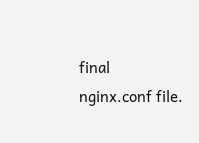final nginx.conf file.